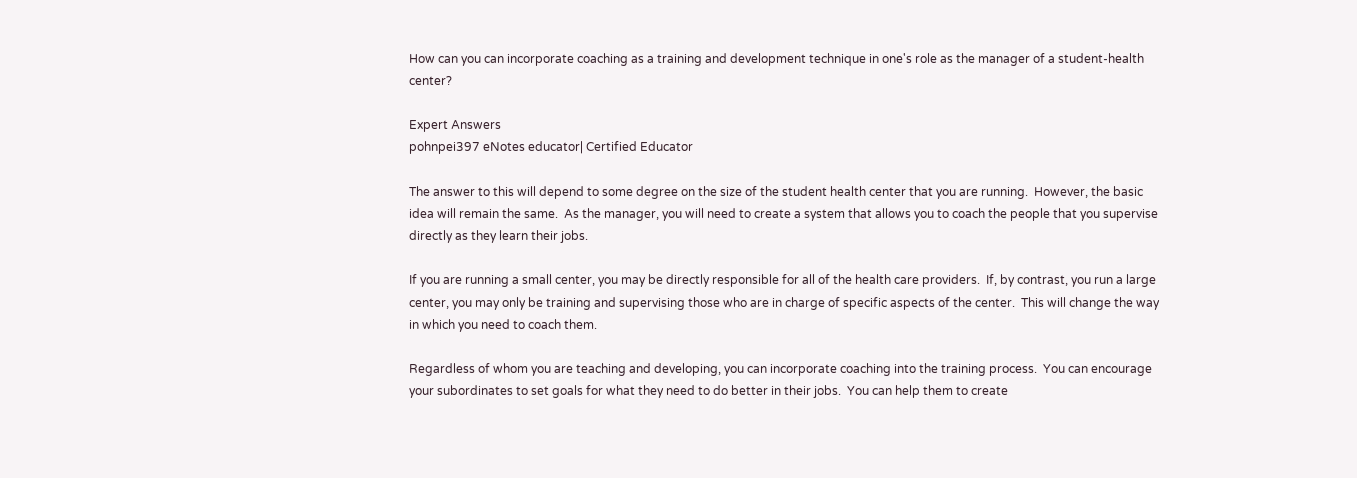How can you can incorporate coaching as a training and development technique in one's role as the manager of a student-health center?

Expert Answers
pohnpei397 eNotes educator| Certified Educator

The answer to this will depend to some degree on the size of the student health center that you are running.  However, the basic idea will remain the same.  As the manager, you will need to create a system that allows you to coach the people that you supervise directly as they learn their jobs.

If you are running a small center, you may be directly responsible for all of the health care providers.  If, by contrast, you run a large center, you may only be training and supervising those who are in charge of specific aspects of the center.  This will change the way in which you need to coach them.

Regardless of whom you are teaching and developing, you can incorporate coaching into the training process.  You can encourage your subordinates to set goals for what they need to do better in their jobs.  You can help them to create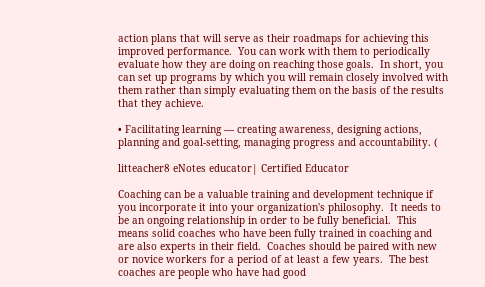action plans that will serve as their roadmaps for achieving this improved performance.  You can work with them to periodically evaluate how they are doing on reaching those goals.  In short, you can set up programs by which you will remain closely involved with them rather than simply evaluating them on the basis of the results that they achieve.

• Facilitating learning — creating awareness, designing actions, planning and goal-setting, managing progress and accountability. (

litteacher8 eNotes educator| Certified Educator

Coaching can be a valuable training and development technique if you incorporate it into your organization's philosophy.  It needs to be an ongoing relationship in order to be fully beneficial.  This means solid coaches who have been fully trained in coaching and are also experts in their field.  Coaches should be paired with new or novice workers for a period of at least a few years.  The best coaches are people who have had good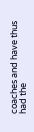coaches and have thus had the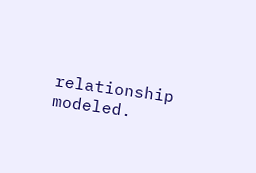relationship modeled.